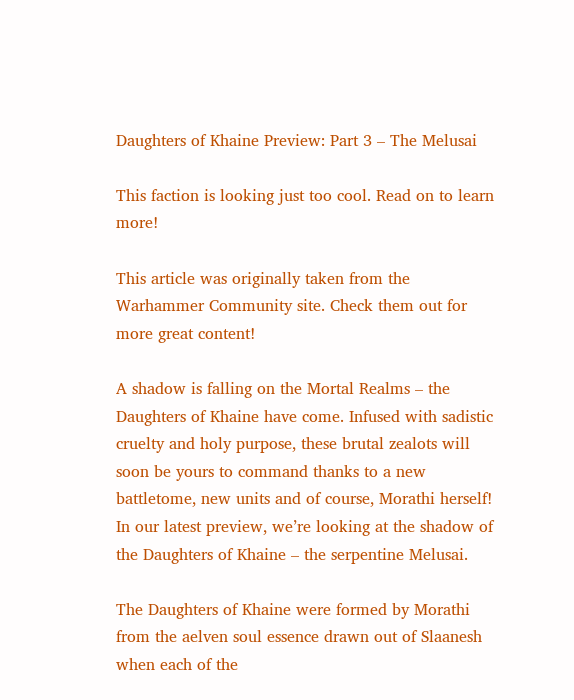Daughters of Khaine Preview: Part 3 – The Melusai

This faction is looking just too cool. Read on to learn more!

This article was originally taken from the Warhammer Community site. Check them out for more great content!

A shadow is falling on the Mortal Realms – the Daughters of Khaine have come. Infused with sadistic cruelty and holy purpose, these brutal zealots will soon be yours to command thanks to a new battletome, new units and of course, Morathi herself! In our latest preview, we’re looking at the shadow of the Daughters of Khaine – the serpentine Melusai.

The Daughters of Khaine were formed by Morathi from the aelven soul essence drawn out of Slaanesh when each of the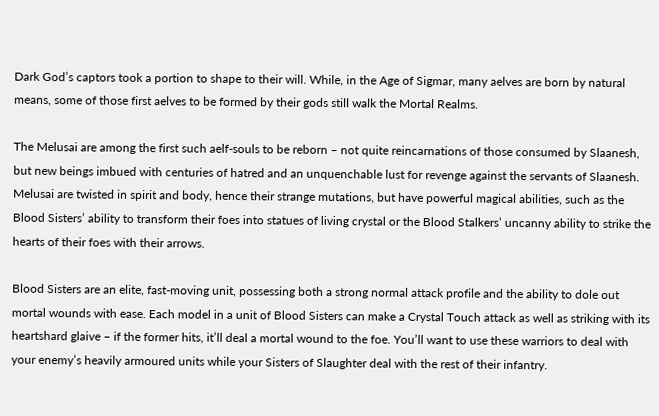Dark God’s captors took a portion to shape to their will. While, in the Age of Sigmar, many aelves are born by natural means, some of those first aelves to be formed by their gods still walk the Mortal Realms.

The Melusai are among the first such aelf-souls to be reborn – not quite reincarnations of those consumed by Slaanesh, but new beings imbued with centuries of hatred and an unquenchable lust for revenge against the servants of Slaanesh. Melusai are twisted in spirit and body, hence their strange mutations, but have powerful magical abilities, such as the Blood Sisters’ ability to transform their foes into statues of living crystal or the Blood Stalkers’ uncanny ability to strike the hearts of their foes with their arrows.

Blood Sisters are an elite, fast-moving unit, possessing both a strong normal attack profile and the ability to dole out mortal wounds with ease. Each model in a unit of Blood Sisters can make a Crystal Touch attack as well as striking with its heartshard glaive – if the former hits, it’ll deal a mortal wound to the foe. You’ll want to use these warriors to deal with your enemy’s heavily armoured units while your Sisters of Slaughter deal with the rest of their infantry.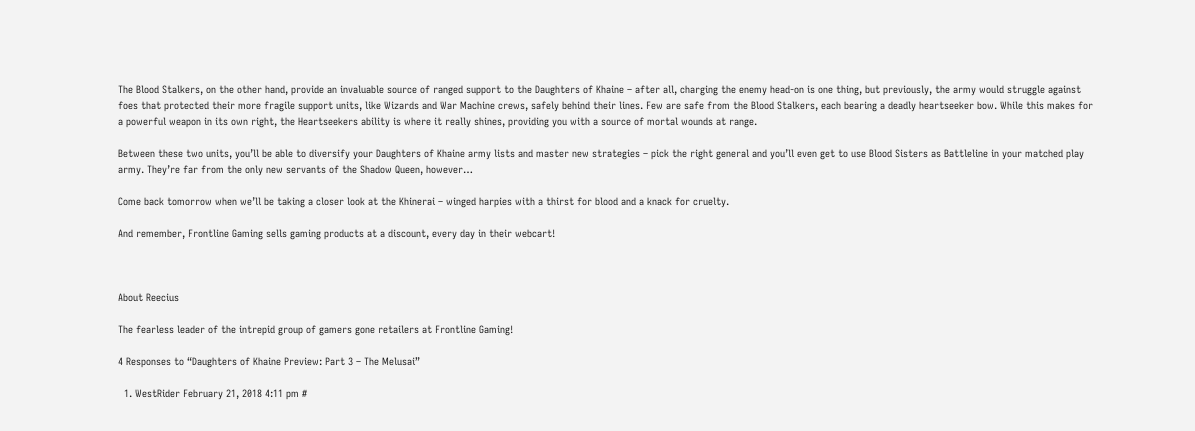The Blood Stalkers, on the other hand, provide an invaluable source of ranged support to the Daughters of Khaine – after all, charging the enemy head-on is one thing, but previously, the army would struggle against foes that protected their more fragile support units, like Wizards and War Machine crews, safely behind their lines. Few are safe from the Blood Stalkers, each bearing a deadly heartseeker bow. While this makes for a powerful weapon in its own right, the Heartseekers ability is where it really shines, providing you with a source of mortal wounds at range.

Between these two units, you’ll be able to diversify your Daughters of Khaine army lists and master new strategies – pick the right general and you’ll even get to use Blood Sisters as Battleline in your matched play army. They’re far from the only new servants of the Shadow Queen, however…

Come back tomorrow when we’ll be taking a closer look at the Khinerai – winged harpies with a thirst for blood and a knack for cruelty.

And remember, Frontline Gaming sells gaming products at a discount, every day in their webcart!



About Reecius

The fearless leader of the intrepid group of gamers gone retailers at Frontline Gaming!

4 Responses to “Daughters of Khaine Preview: Part 3 – The Melusai”

  1. WestRider February 21, 2018 4:11 pm #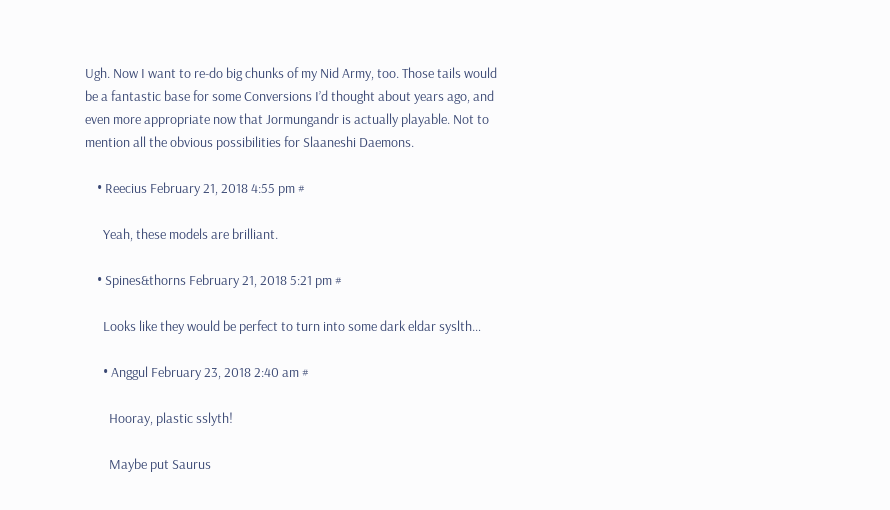Ugh. Now I want to re-do big chunks of my Nid Army, too. Those tails would be a fantastic base for some Conversions I’d thought about years ago, and even more appropriate now that Jormungandr is actually playable. Not to mention all the obvious possibilities for Slaaneshi Daemons.

    • Reecius February 21, 2018 4:55 pm #

      Yeah, these models are brilliant.

    • Spines&thorns February 21, 2018 5:21 pm #

      Looks like they would be perfect to turn into some dark eldar syslth…

      • Anggul February 23, 2018 2:40 am #

        Hooray, plastic sslyth!

        Maybe put Saurus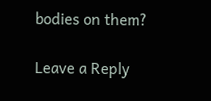bodies on them?

Leave a Reply